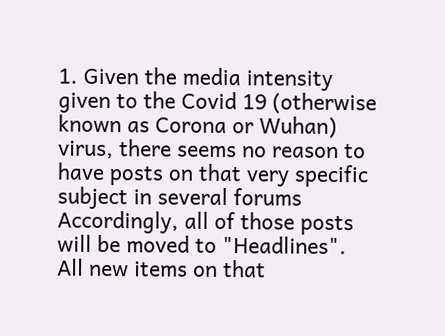1. Given the media intensity given to the Covid 19 (otherwise known as Corona or Wuhan) virus, there seems no reason to have posts on that very specific subject in several forums Accordingly, all of those posts will be moved to "Headlines". All new items on that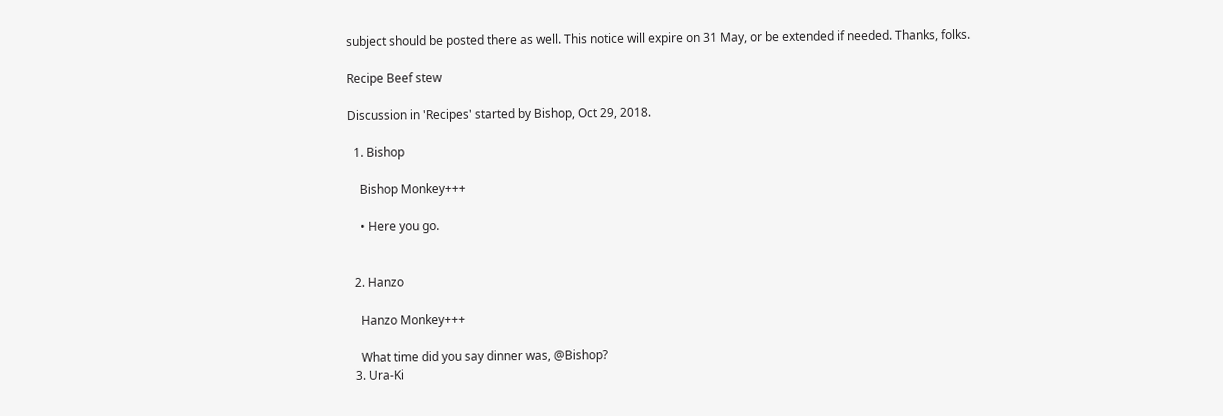subject should be posted there as well. This notice will expire on 31 May, or be extended if needed. Thanks, folks.

Recipe Beef stew

Discussion in 'Recipes' started by Bishop, Oct 29, 2018.

  1. Bishop

    Bishop Monkey+++

    • Here you go.


  2. Hanzo

    Hanzo Monkey+++

    What time did you say dinner was, @Bishop?
  3. Ura-Ki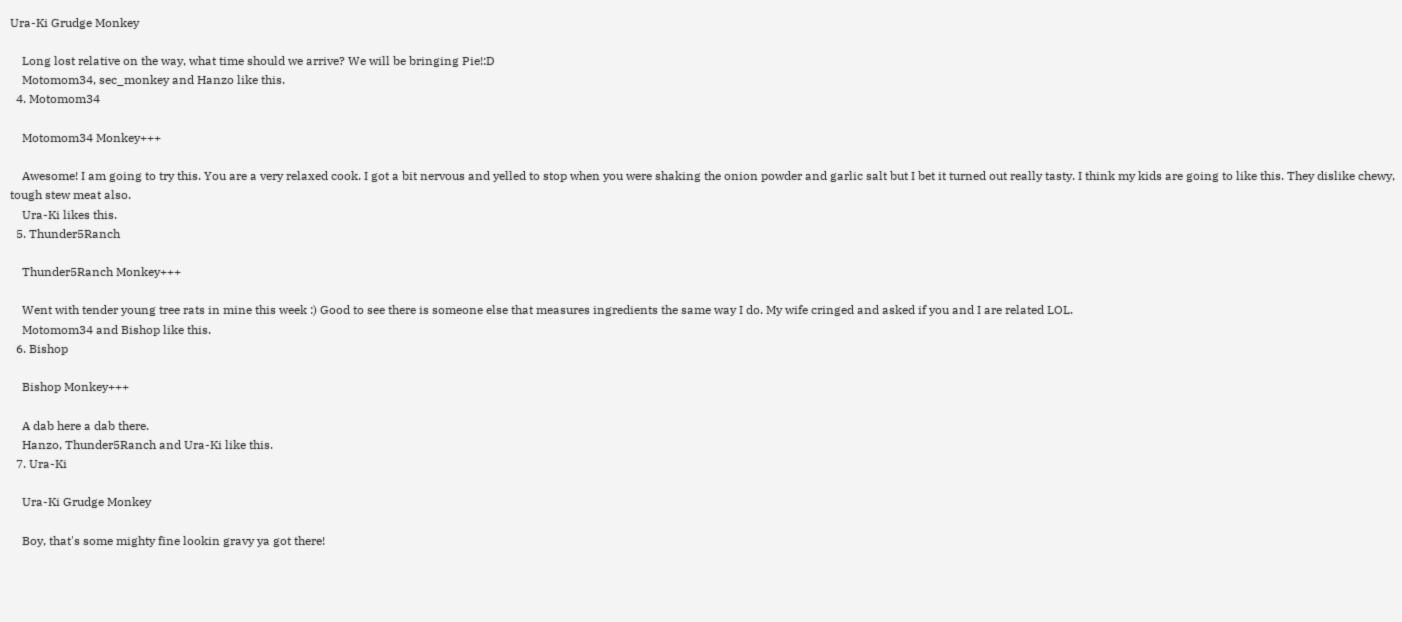Ura-Ki Grudge Monkey

    Long lost relative on the way, what time should we arrive? We will be bringing Pie!:D
    Motomom34, sec_monkey and Hanzo like this.
  4. Motomom34

    Motomom34 Monkey+++

    Awesome! I am going to try this. You are a very relaxed cook. I got a bit nervous and yelled to stop when you were shaking the onion powder and garlic salt but I bet it turned out really tasty. I think my kids are going to like this. They dislike chewy, tough stew meat also.
    Ura-Ki likes this.
  5. Thunder5Ranch

    Thunder5Ranch Monkey+++

    Went with tender young tree rats in mine this week :) Good to see there is someone else that measures ingredients the same way I do. My wife cringed and asked if you and I are related LOL.
    Motomom34 and Bishop like this.
  6. Bishop

    Bishop Monkey+++

    A dab here a dab there.
    Hanzo, Thunder5Ranch and Ura-Ki like this.
  7. Ura-Ki

    Ura-Ki Grudge Monkey

    Boy, that's some mighty fine lookin gravy ya got there!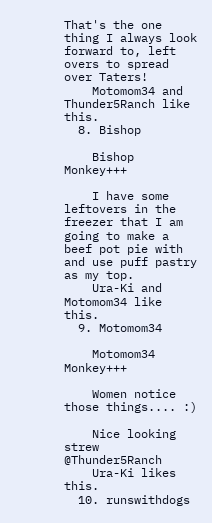That's the one thing I always look forward to, left overs to spread over Taters!
    Motomom34 and Thunder5Ranch like this.
  8. Bishop

    Bishop Monkey+++

    I have some leftovers in the freezer that I am going to make a beef pot pie with and use puff pastry as my top.
    Ura-Ki and Motomom34 like this.
  9. Motomom34

    Motomom34 Monkey+++

    Women notice those things.... :)

    Nice looking strew @Thunder5Ranch
    Ura-Ki likes this.
  10. runswithdogs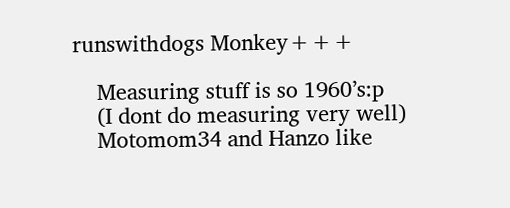runswithdogs Monkey+++

    Measuring stuff is so 1960’s:p
    (I dont do measuring very well)
    Motomom34 and Hanzo like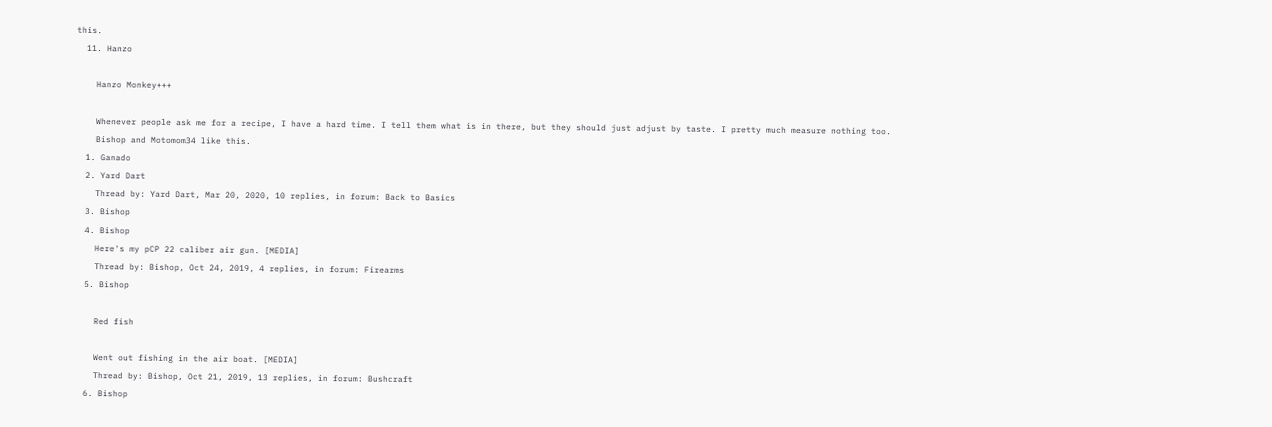this.
  11. Hanzo

    Hanzo Monkey+++

    Whenever people ask me for a recipe, I have a hard time. I tell them what is in there, but they should just adjust by taste. I pretty much measure nothing too.
    Bishop and Motomom34 like this.
  1. Ganado
  2. Yard Dart
    Thread by: Yard Dart, Mar 20, 2020, 10 replies, in forum: Back to Basics
  3. Bishop
  4. Bishop
    Here's my pCP 22 caliber air gun. [MEDIA]
    Thread by: Bishop, Oct 24, 2019, 4 replies, in forum: Firearms
  5. Bishop

    Red fish

    Went out fishing in the air boat. [MEDIA]
    Thread by: Bishop, Oct 21, 2019, 13 replies, in forum: Bushcraft
  6. Bishop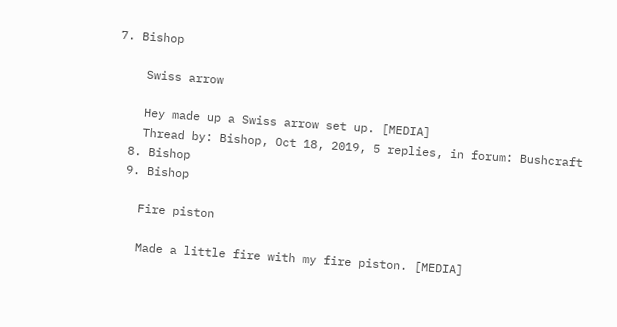7. Bishop

    Swiss arrow

    Hey made up a Swiss arrow set up. [MEDIA]
    Thread by: Bishop, Oct 18, 2019, 5 replies, in forum: Bushcraft
  8. Bishop
  9. Bishop

    Fire piston

    Made a little fire with my fire piston. [MEDIA]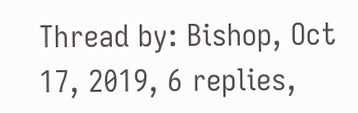Thread by: Bishop, Oct 17, 2019, 6 replies,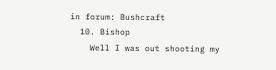in forum: Bushcraft
  10. Bishop
    Well I was out shooting my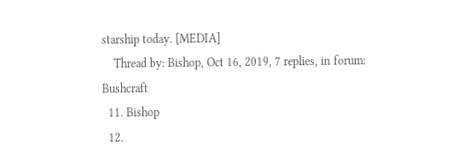starship today. [MEDIA]
    Thread by: Bishop, Oct 16, 2019, 7 replies, in forum: Bushcraft
  11. Bishop
  12.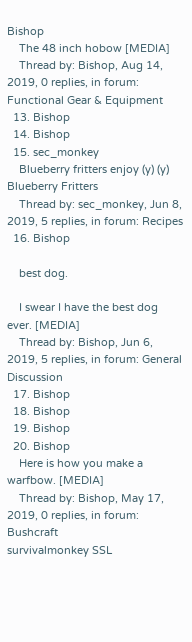Bishop
    The 48 inch hobow [MEDIA]
    Thread by: Bishop, Aug 14, 2019, 0 replies, in forum: Functional Gear & Equipment
  13. Bishop
  14. Bishop
  15. sec_monkey
    Blueberry fritters enjoy (y) (y) Blueberry Fritters
    Thread by: sec_monkey, Jun 8, 2019, 5 replies, in forum: Recipes
  16. Bishop

    best dog.

    I swear I have the best dog ever. [MEDIA]
    Thread by: Bishop, Jun 6, 2019, 5 replies, in forum: General Discussion
  17. Bishop
  18. Bishop
  19. Bishop
  20. Bishop
    Here is how you make a warfbow. [MEDIA]
    Thread by: Bishop, May 17, 2019, 0 replies, in forum: Bushcraft
survivalmonkey SSL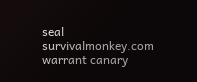seal        survivalmonkey.com warrant canary